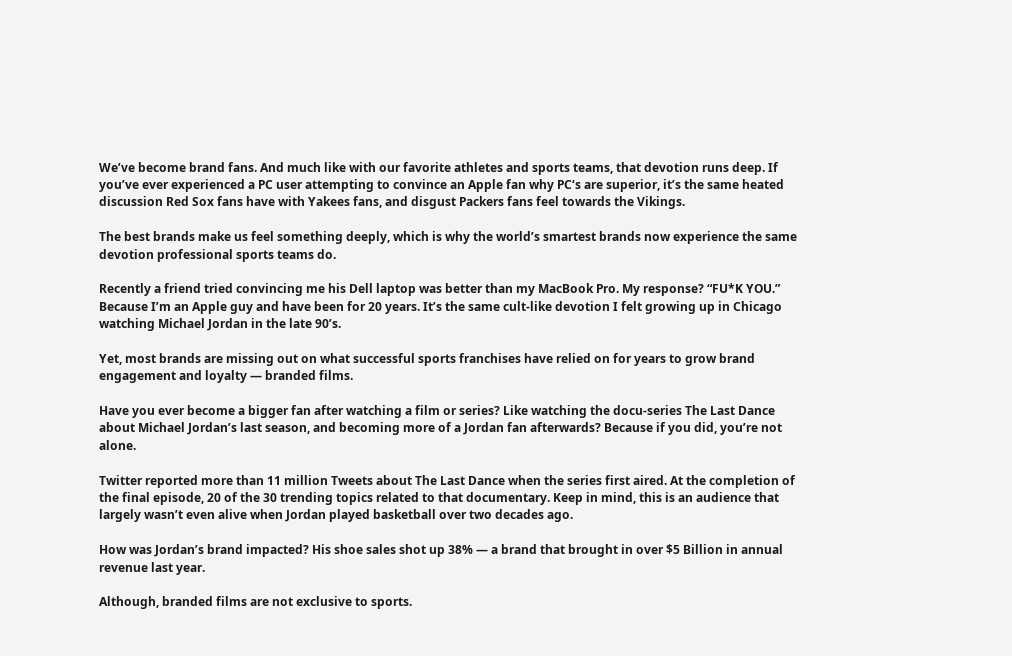We’ve become brand fans. And much like with our favorite athletes and sports teams, that devotion runs deep. If you’ve ever experienced a PC user attempting to convince an Apple fan why PC‘s are superior, it’s the same heated discussion Red Sox fans have with Yakees fans, and disgust Packers fans feel towards the Vikings.

The best brands make us feel something deeply, which is why the world’s smartest brands now experience the same devotion professional sports teams do.

Recently a friend tried convincing me his Dell laptop was better than my MacBook Pro. My response? “FU*K YOU.” Because I’m an Apple guy and have been for 20 years. It’s the same cult-like devotion I felt growing up in Chicago watching Michael Jordan in the late 90’s.

Yet, most brands are missing out on what successful sports franchises have relied on for years to grow brand engagement and loyalty — branded films.

Have you ever become a bigger fan after watching a film or series? Like watching the docu-series The Last Dance about Michael Jordan’s last season, and becoming more of a Jordan fan afterwards? Because if you did, you’re not alone.

Twitter reported more than 11 million Tweets about The Last Dance when the series first aired. At the completion of the final episode, 20 of the 30 trending topics related to that documentary. Keep in mind, this is an audience that largely wasn’t even alive when Jordan played basketball over two decades ago.

How was Jordan’s brand impacted? His shoe sales shot up 38% — a brand that brought in over $5 Billion in annual revenue last year.

Although, branded films are not exclusive to sports.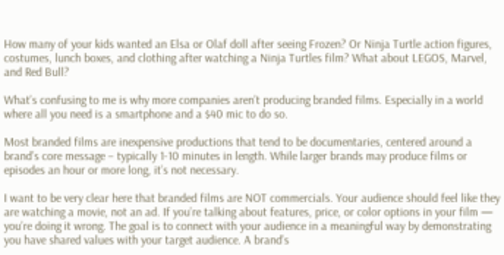How many of your kids wanted an Elsa or Olaf doll after seeing Frozen? Or Ninja Turtle action figures, costumes, lunch boxes, and clothing after watching a Ninja Turtles film? What about LEGOS, Marvel, and Red Bull?

What’s confusing to me is why more companies aren’t producing branded films. Especially in a world where all you need is a smartphone and a $40 mic to do so.

Most branded films are inexpensive productions that tend to be documentaries, centered around a brand’s core message – typically 1-10 minutes in length. While larger brands may produce films or episodes an hour or more long, it’s not necessary.

I want to be very clear here that branded films are NOT commercials. Your audience should feel like they are watching a movie, not an ad. If you’re talking about features, price, or color options in your film — you’re doing it wrong. The goal is to connect with your audience in a meaningful way by demonstrating you have shared values with your target audience. A brand’s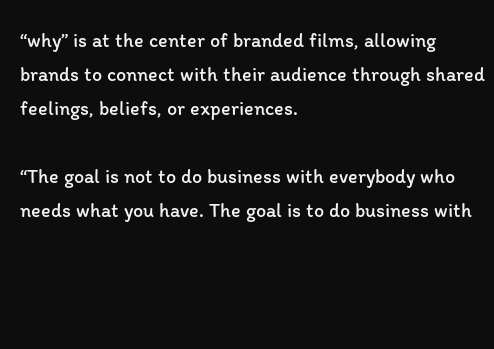“why” is at the center of branded films, allowing brands to connect with their audience through shared feelings, beliefs, or experiences.

“The goal is not to do business with everybody who needs what you have. The goal is to do business with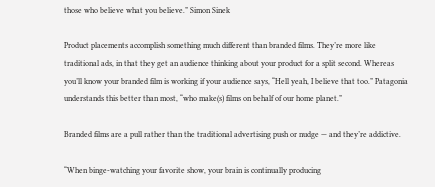those who believe what you believe.” Simon Sinek

Product placements accomplish something much different than branded films. They’re more like traditional ads, in that they get an audience thinking about your product for a split second. Whereas you’ll know your branded film is working if your audience says, “Hell yeah, I believe that too.” Patagonia understands this better than most, “who make(s) films on behalf of our home planet.”

Branded films are a pull rather than the traditional advertising push or nudge — and they’re addictive.

“When binge-watching your favorite show, your brain is continually producing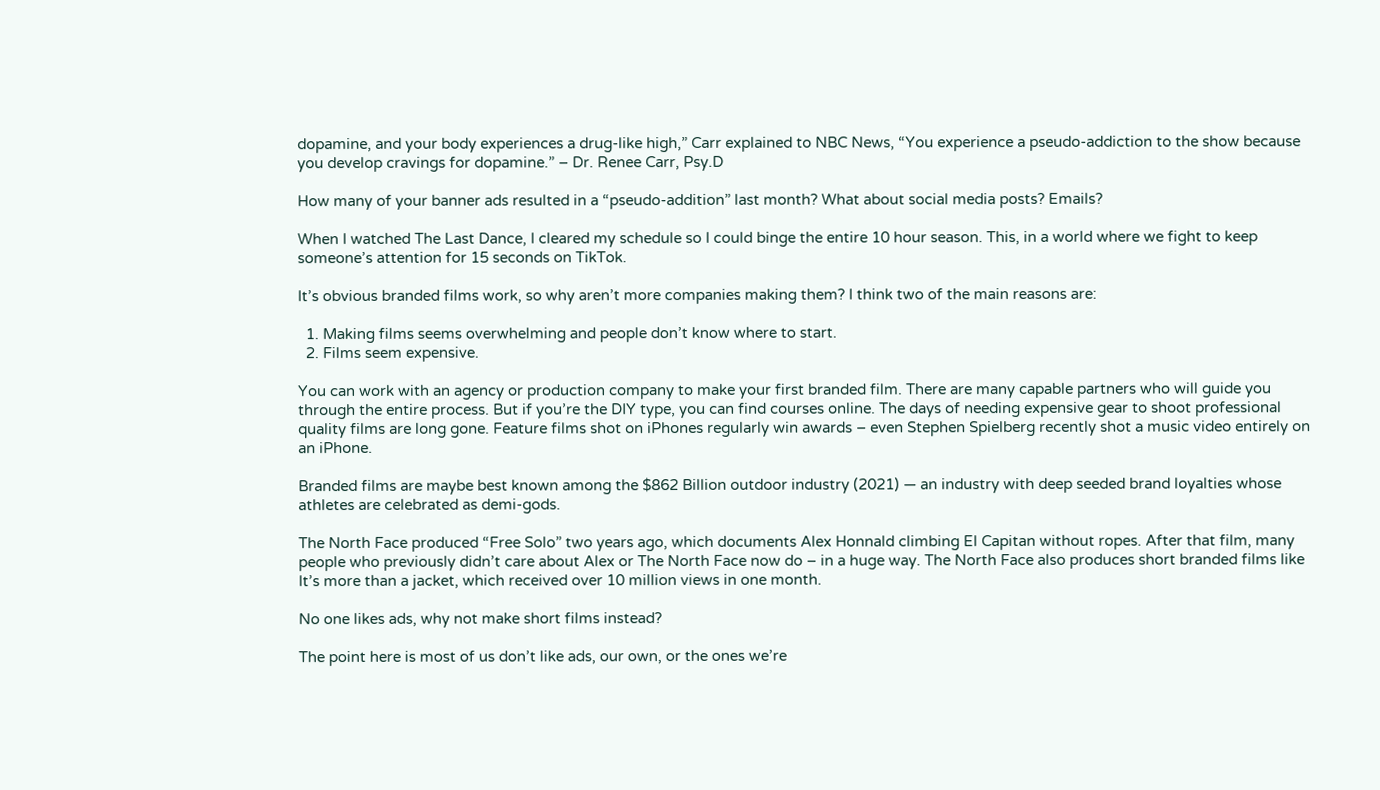dopamine, and your body experiences a drug-like high,” Carr explained to NBC News, “You experience a pseudo-addiction to the show because you develop cravings for dopamine.” – Dr. Renee Carr, Psy.D

How many of your banner ads resulted in a “pseudo-addition” last month? What about social media posts? Emails?

When I watched The Last Dance, I cleared my schedule so I could binge the entire 10 hour season. This, in a world where we fight to keep someone’s attention for 15 seconds on TikTok.

It’s obvious branded films work, so why aren’t more companies making them? I think two of the main reasons are:

  1. Making films seems overwhelming and people don’t know where to start.
  2. Films seem expensive.

You can work with an agency or production company to make your first branded film. There are many capable partners who will guide you through the entire process. But if you’re the DIY type, you can find courses online. The days of needing expensive gear to shoot professional quality films are long gone. Feature films shot on iPhones regularly win awards – even Stephen Spielberg recently shot a music video entirely on an iPhone.

Branded films are maybe best known among the $862 Billion outdoor industry (2021) — an industry with deep seeded brand loyalties whose athletes are celebrated as demi-gods.

The North Face produced “Free Solo” two years ago, which documents Alex Honnald climbing El Capitan without ropes. After that film, many people who previously didn’t care about Alex or The North Face now do – in a huge way. The North Face also produces short branded films like It’s more than a jacket, which received over 10 million views in one month.

No one likes ads, why not make short films instead?

The point here is most of us don’t like ads, our own, or the ones we’re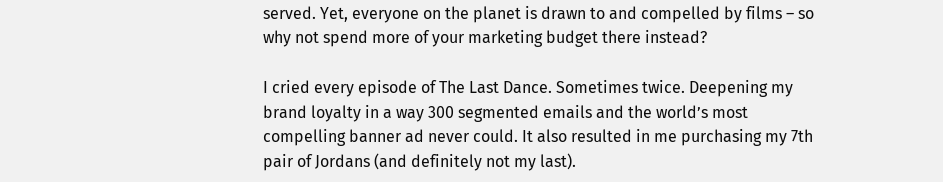served. Yet, everyone on the planet is drawn to and compelled by films – so why not spend more of your marketing budget there instead?

I cried every episode of The Last Dance. Sometimes twice. Deepening my brand loyalty in a way 300 segmented emails and the world’s most compelling banner ad never could. It also resulted in me purchasing my 7th pair of Jordans (and definitely not my last).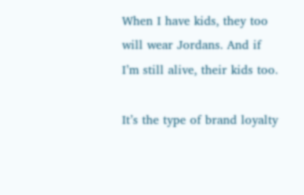When I have kids, they too will wear Jordans. And if I’m still alive, their kids too.

It’s the type of brand loyalty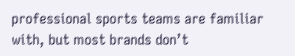professional sports teams are familiar with, but most brands don’t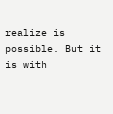realize is possible. But it is with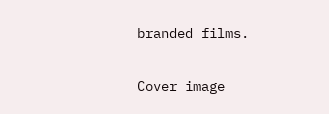branded films.

Cover image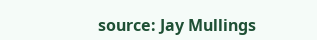source: Jay Mullings